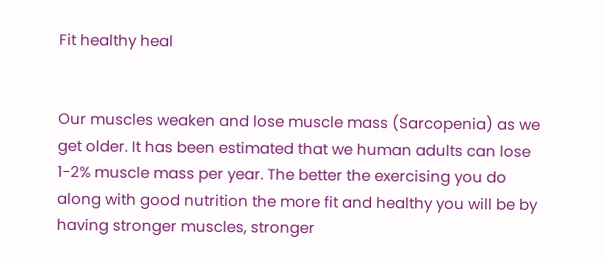Fit healthy heal


Our muscles weaken and lose muscle mass (Sarcopenia) as we get older. It has been estimated that we human adults can lose 1-2% muscle mass per year. The better the exercising you do along with good nutrition the more fit and healthy you will be by having stronger muscles, stronger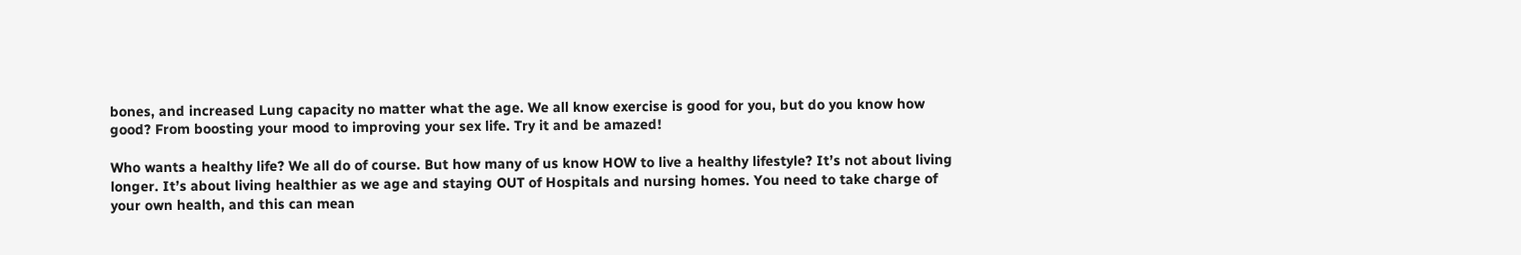bones, and increased Lung capacity no matter what the age. We all know exercise is good for you, but do you know how good? From boosting your mood to improving your sex life. Try it and be amazed!

Who wants a healthy life? We all do of course. But how many of us know HOW to live a healthy lifestyle? It’s not about living longer. It’s about living healthier as we age and staying OUT of Hospitals and nursing homes. You need to take charge of your own health, and this can mean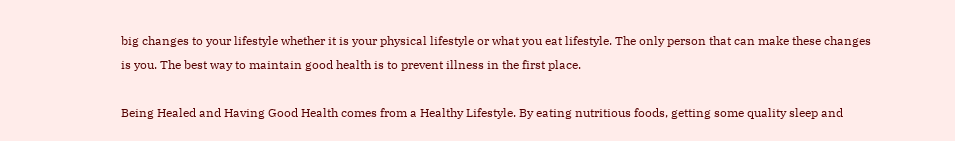big changes to your lifestyle whether it is your physical lifestyle or what you eat lifestyle. The only person that can make these changes is you. The best way to maintain good health is to prevent illness in the first place.

Being Healed and Having Good Health comes from a Healthy Lifestyle. By eating nutritious foods, getting some quality sleep and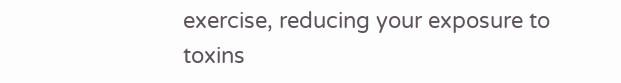exercise, reducing your exposure to toxins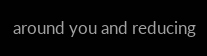around you and reducing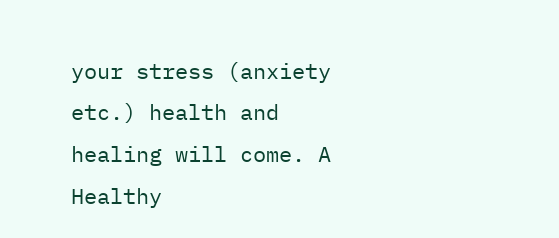your stress (anxiety etc.) health and healing will come. A Healthy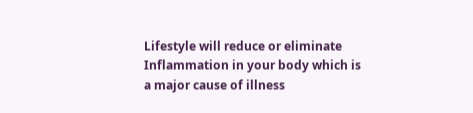Lifestyle will reduce or eliminate Inflammation in your body which is a major cause of illness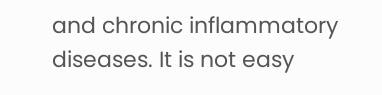and chronic inflammatory diseases. It is not easy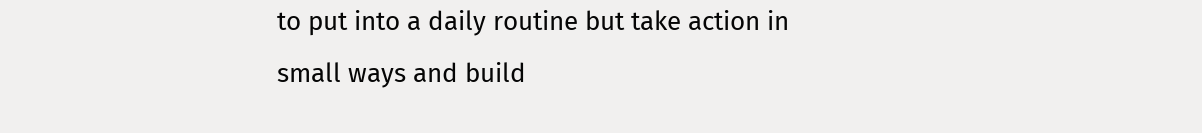to put into a daily routine but take action in small ways and build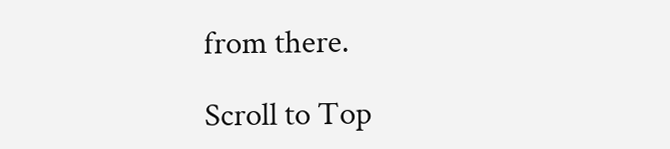from there.

Scroll to Top